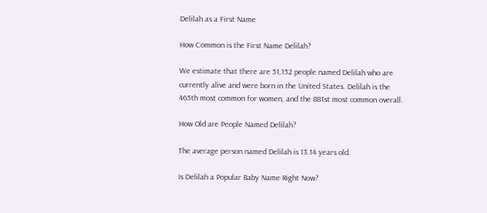Delilah as a First Name

How Common is the First Name Delilah?

We estimate that there are 51,152 people named Delilah who are currently alive and were born in the United States. Delilah is the 465th most common for women, and the 881st most common overall.

How Old are People Named Delilah?

The average person named Delilah is 13.14 years old.

Is Delilah a Popular Baby Name Right Now?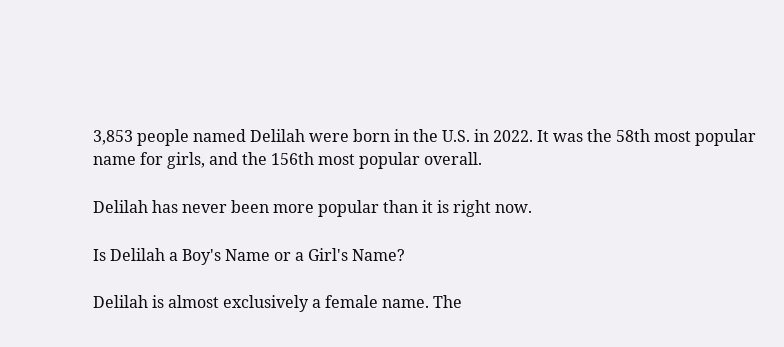3,853 people named Delilah were born in the U.S. in 2022. It was the 58th most popular name for girls, and the 156th most popular overall.

Delilah has never been more popular than it is right now.

Is Delilah a Boy's Name or a Girl's Name?

Delilah is almost exclusively a female name. The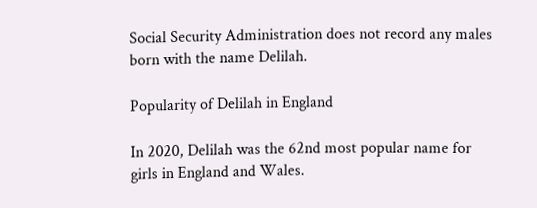Social Security Administration does not record any males born with the name Delilah.

Popularity of Delilah in England

In 2020, Delilah was the 62nd most popular name for girls in England and Wales.